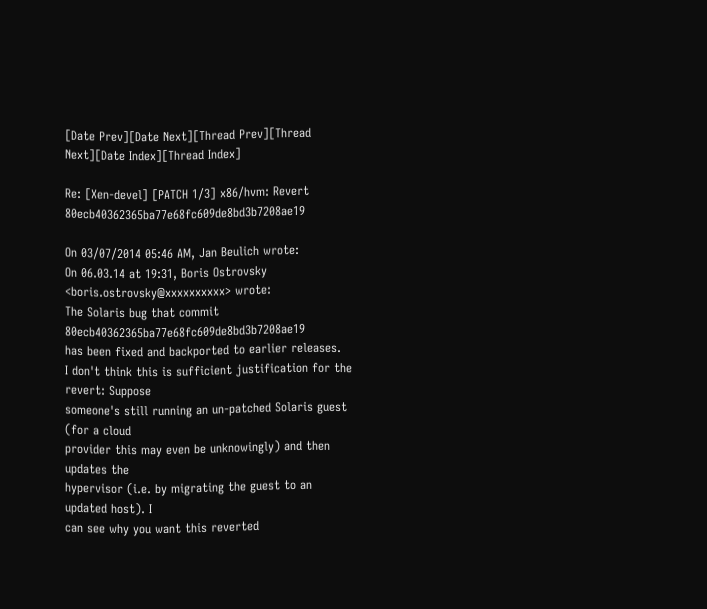[Date Prev][Date Next][Thread Prev][Thread Next][Date Index][Thread Index]

Re: [Xen-devel] [PATCH 1/3] x86/hvm: Revert 80ecb40362365ba77e68fc609de8bd3b7208ae19

On 03/07/2014 05:46 AM, Jan Beulich wrote:
On 06.03.14 at 19:31, Boris Ostrovsky <boris.ostrovsky@xxxxxxxxxx> wrote:
The Solaris bug that commit 80ecb40362365ba77e68fc609de8bd3b7208ae19
has been fixed and backported to earlier releases.
I don't think this is sufficient justification for the revert: Suppose
someone's still running an un-patched Solaris guest (for a cloud
provider this may even be unknowingly) and then updates the
hypervisor (i.e. by migrating the guest to an updated host). I
can see why you want this reverted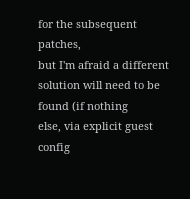for the subsequent patches,
but I'm afraid a different solution will need to be found (if nothing
else, via explicit guest config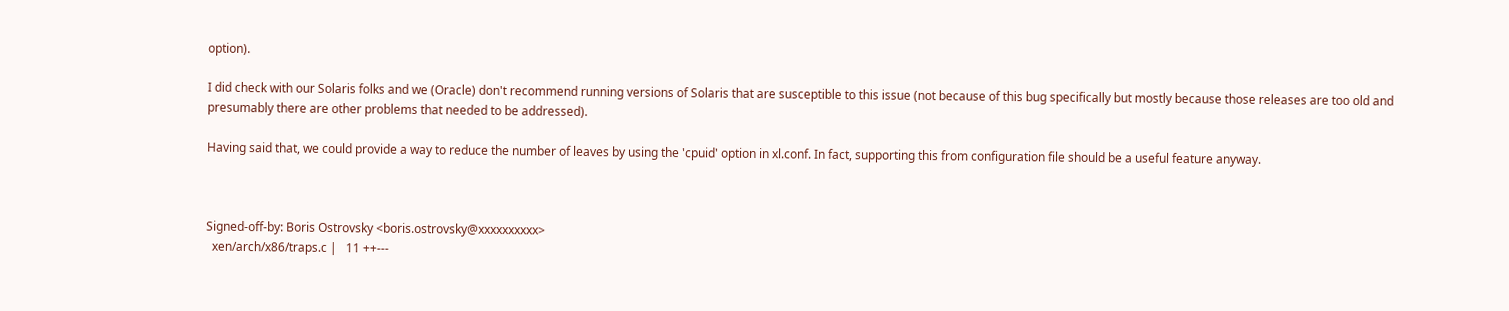option).

I did check with our Solaris folks and we (Oracle) don't recommend running versions of Solaris that are susceptible to this issue (not because of this bug specifically but mostly because those releases are too old and presumably there are other problems that needed to be addressed).

Having said that, we could provide a way to reduce the number of leaves by using the 'cpuid' option in xl.conf. In fact, supporting this from configuration file should be a useful feature anyway.



Signed-off-by: Boris Ostrovsky <boris.ostrovsky@xxxxxxxxxx>
  xen/arch/x86/traps.c |   11 ++---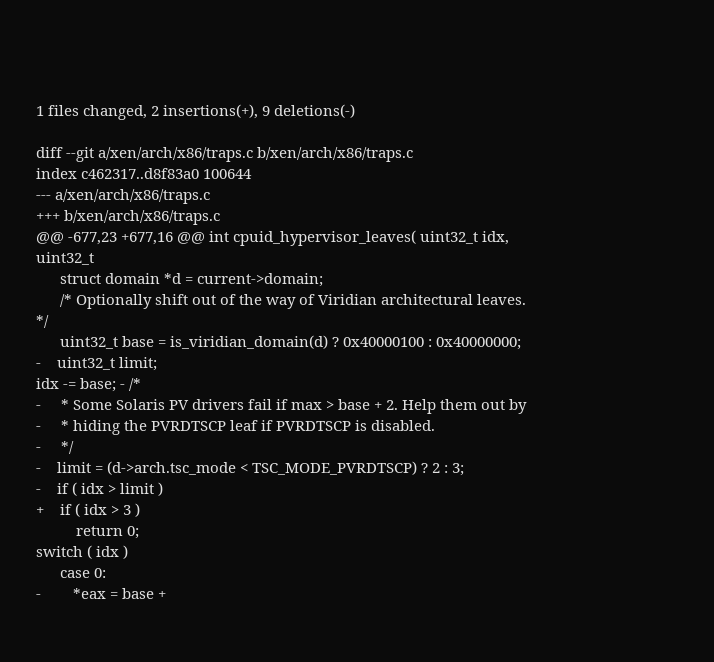1 files changed, 2 insertions(+), 9 deletions(-)

diff --git a/xen/arch/x86/traps.c b/xen/arch/x86/traps.c
index c462317..d8f83a0 100644
--- a/xen/arch/x86/traps.c
+++ b/xen/arch/x86/traps.c
@@ -677,23 +677,16 @@ int cpuid_hypervisor_leaves( uint32_t idx, uint32_t
      struct domain *d = current->domain;
      /* Optionally shift out of the way of Viridian architectural leaves. */
      uint32_t base = is_viridian_domain(d) ? 0x40000100 : 0x40000000;
-    uint32_t limit;
idx -= base; - /*
-     * Some Solaris PV drivers fail if max > base + 2. Help them out by
-     * hiding the PVRDTSCP leaf if PVRDTSCP is disabled.
-     */
-    limit = (d->arch.tsc_mode < TSC_MODE_PVRDTSCP) ? 2 : 3;
-    if ( idx > limit )
+    if ( idx > 3 )
          return 0;
switch ( idx )
      case 0:
-        *eax = base +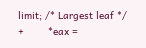limit; /* Largest leaf */
+        *eax =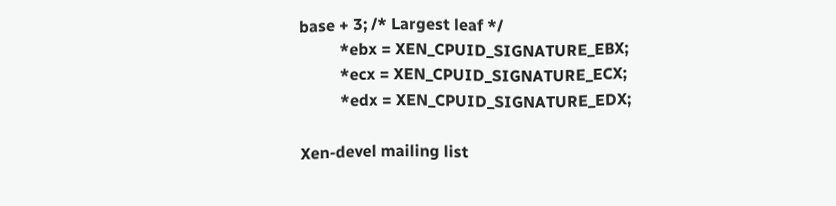base + 3; /* Largest leaf */
          *ebx = XEN_CPUID_SIGNATURE_EBX;
          *ecx = XEN_CPUID_SIGNATURE_ECX;
          *edx = XEN_CPUID_SIGNATURE_EDX;

Xen-devel mailing list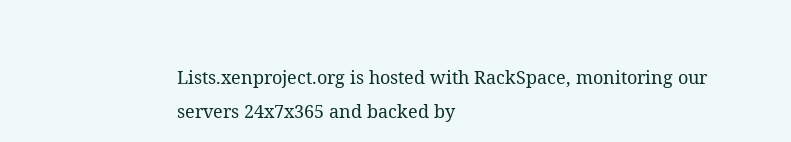Lists.xenproject.org is hosted with RackSpace, monitoring our
servers 24x7x365 and backed by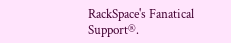RackSpace's Fanatical Support®.